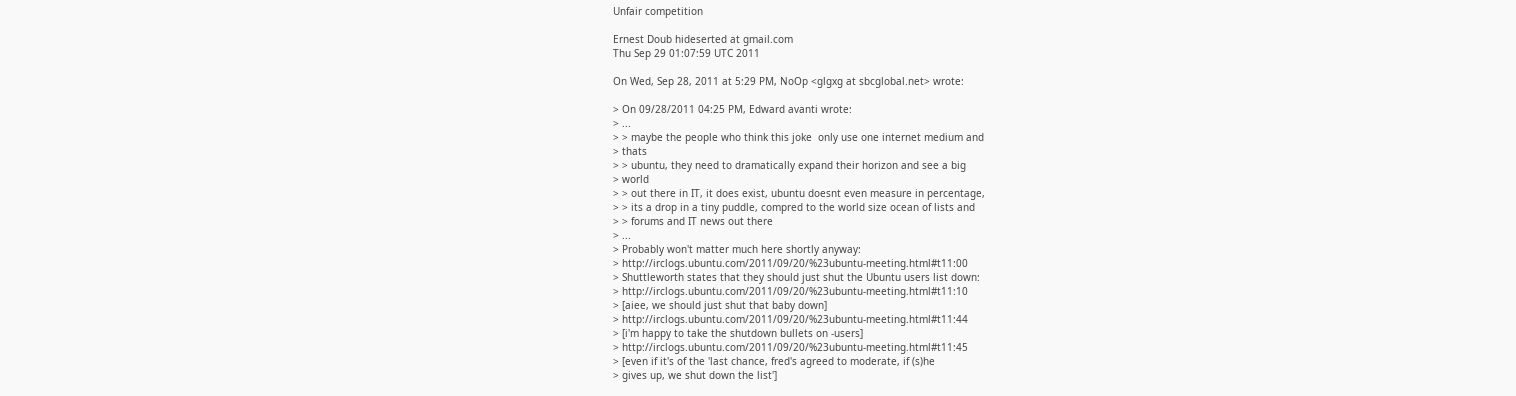Unfair competition

Ernest Doub hideserted at gmail.com
Thu Sep 29 01:07:59 UTC 2011

On Wed, Sep 28, 2011 at 5:29 PM, NoOp <glgxg at sbcglobal.net> wrote:

> On 09/28/2011 04:25 PM, Edward avanti wrote:
> ...
> > maybe the people who think this joke  only use one internet medium and
> thats
> > ubuntu, they need to dramatically expand their horizon and see a big
> world
> > out there in IT, it does exist, ubuntu doesnt even measure in percentage,
> > its a drop in a tiny puddle, compred to the world size ocean of lists and
> > forums and IT news out there
> ...
> Probably won't matter much here shortly anyway:
> http://irclogs.ubuntu.com/2011/09/20/%23ubuntu-meeting.html#t11:00
> Shuttleworth states that they should just shut the Ubuntu users list down:
> http://irclogs.ubuntu.com/2011/09/20/%23ubuntu-meeting.html#t11:10
> [aiee, we should just shut that baby down]
> http://irclogs.ubuntu.com/2011/09/20/%23ubuntu-meeting.html#t11:44
> [i'm happy to take the shutdown bullets on -users]
> http://irclogs.ubuntu.com/2011/09/20/%23ubuntu-meeting.html#t11:45
> [even if it's of the 'last chance, fred's agreed to moderate, if (s)he
> gives up, we shut down the list']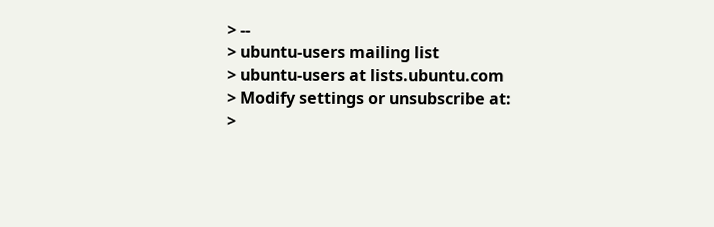> --
> ubuntu-users mailing list
> ubuntu-users at lists.ubuntu.com
> Modify settings or unsubscribe at:
>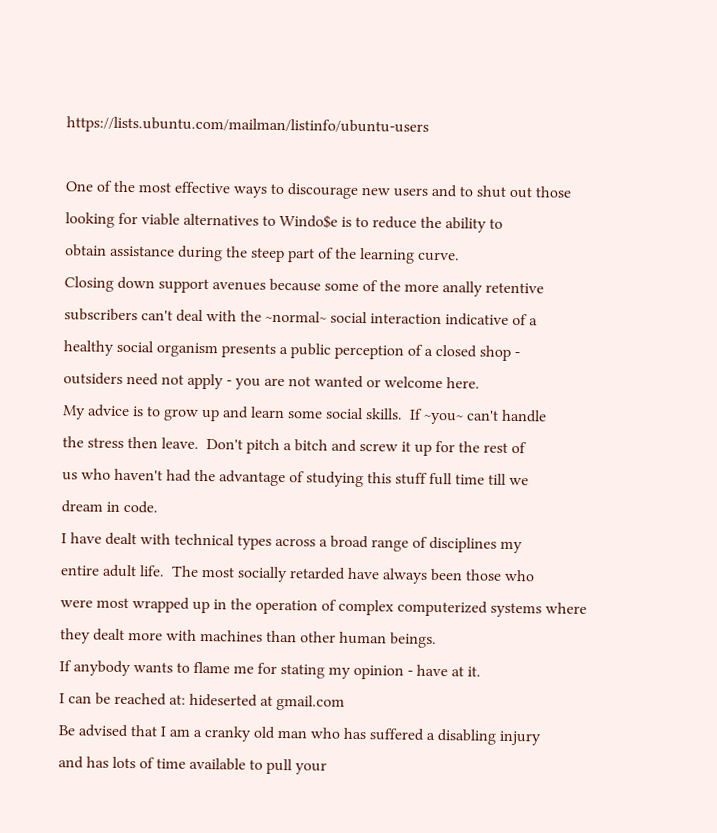https://lists.ubuntu.com/mailman/listinfo/ubuntu-users

One of the most effective ways to discourage new users and to shut out those
looking for viable alternatives to Windo$e is to reduce the ability to
obtain assistance during the steep part of the learning curve.
Closing down support avenues because some of the more anally retentive
subscribers can't deal with the ~normal~ social interaction indicative of a
healthy social organism presents a public perception of a closed shop -
outsiders need not apply - you are not wanted or welcome here.
My advice is to grow up and learn some social skills.  If ~you~ can't handle
the stress then leave.  Don't pitch a bitch and screw it up for the rest of
us who haven't had the advantage of studying this stuff full time till we
dream in code.
I have dealt with technical types across a broad range of disciplines my
entire adult life.  The most socially retarded have always been those who
were most wrapped up in the operation of complex computerized systems where
they dealt more with machines than other human beings.
If anybody wants to flame me for stating my opinion - have at it.
I can be reached at: hideserted at gmail.com
Be advised that I am a cranky old man who has suffered a disabling injury
and has lots of time available to pull your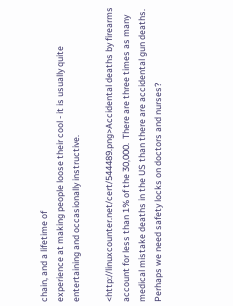chain, and a lifetime of
experience at making people loose their cool - it is usually quite
entertaining and occasionally instructive.

<http://linuxcounter.net/cert/544489.png>Accidental deaths by firearms
account for less than 1% of the 30,000.  There are three times as many
medical mistake deaths in the US than there are accidental gun deaths.
Perhaps we need safety locks on doctors and nurses?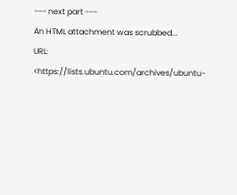--- next part ---
An HTML attachment was scrubbed...
URL: <https://lists.ubuntu.com/archives/ubuntu-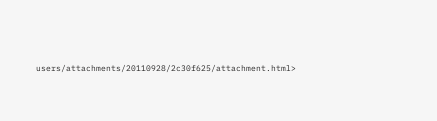users/attachments/20110928/2c30f625/attachment.html>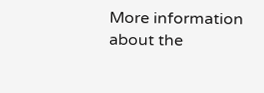More information about the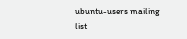ubuntu-users mailing list